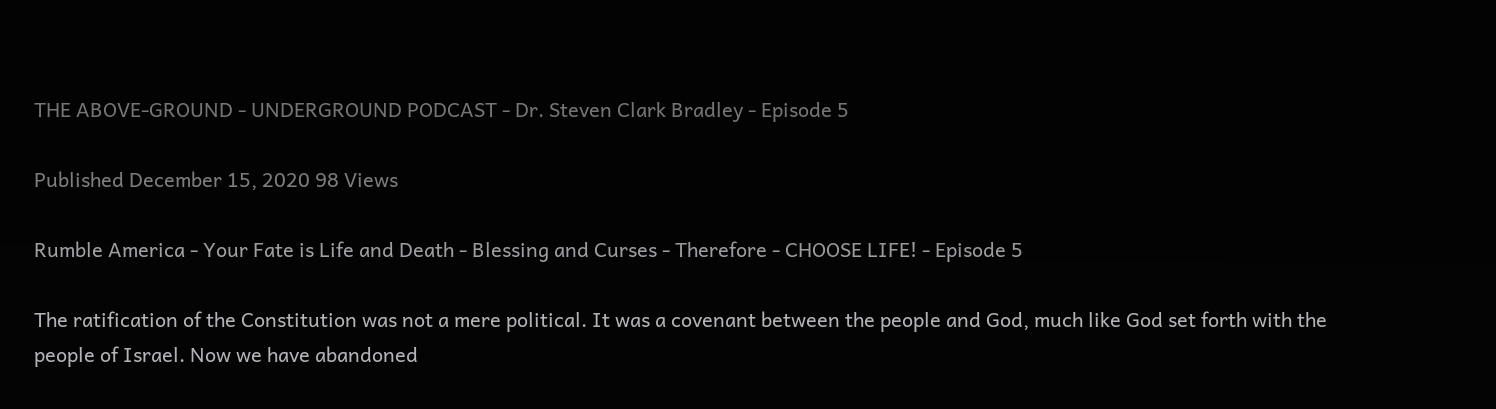THE ABOVE-GROUND - UNDERGROUND PODCAST - Dr. Steven Clark Bradley - Episode 5

Published December 15, 2020 98 Views

Rumble America - Your Fate is Life and Death - Blessing and Curses - Therefore - CHOOSE LIFE! - Episode 5

The ratification of the Constitution was not a mere political. It was a covenant between the people and God, much like God set forth with the people of Israel. Now we have abandoned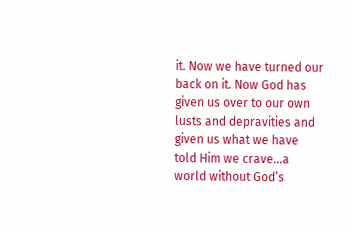it. Now we have turned our back on it. Now God has given us over to our own lusts and depravities and given us what we have told Him we crave…a world without God’s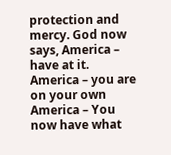protection and mercy. God now says, America – have at it. America – you are on your own America – You now have what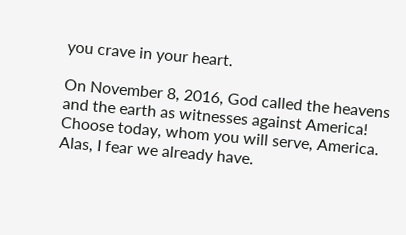you crave in your heart.

On November 8, 2016, God called the heavens and the earth as witnesses against America! Choose today, whom you will serve, America. Alas, I fear we already have.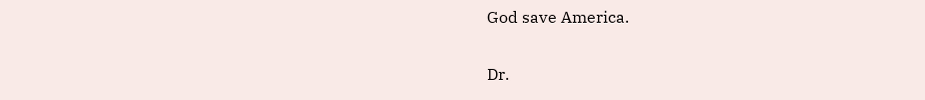God save America.

Dr.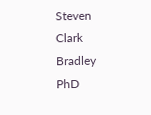Steven Clark Bradley PhD